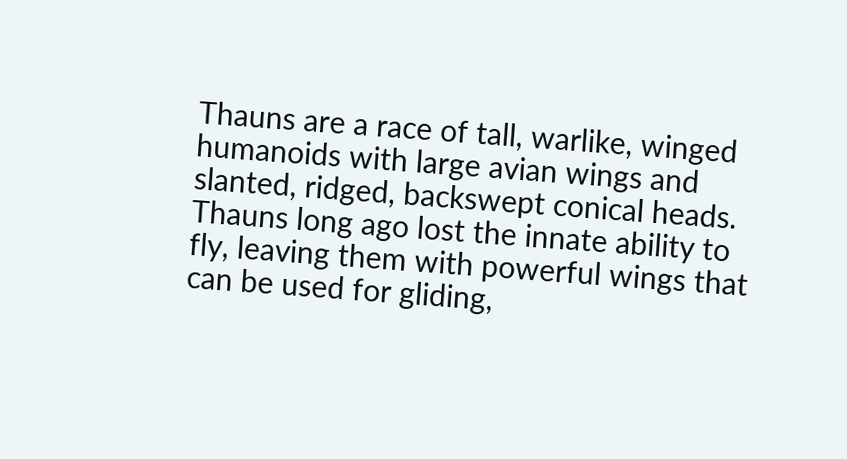Thauns are a race of tall, warlike, winged humanoids with large avian wings and slanted, ridged, backswept conical heads. Thauns long ago lost the innate ability to fly, leaving them with powerful wings that can be used for gliding,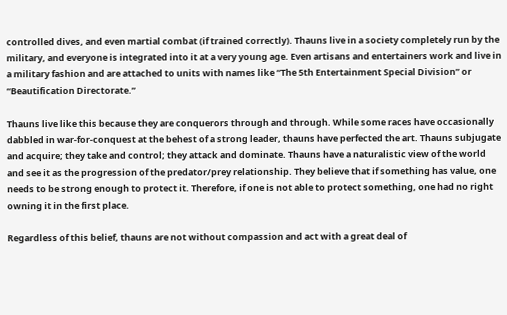controlled dives, and even martial combat (if trained correctly). Thauns live in a society completely run by the military, and everyone is integrated into it at a very young age. Even artisans and entertainers work and live in a military fashion and are attached to units with names like “The 5th Entertainment Special Division” or “Beautification Directorate.”

Thauns live like this because they are conquerors through and through. While some races have occasionally dabbled in war-for-conquest at the behest of a strong leader, thauns have perfected the art. Thauns subjugate and acquire; they take and control; they attack and dominate. Thauns have a naturalistic view of the world and see it as the progression of the predator/prey relationship. They believe that if something has value, one needs to be strong enough to protect it. Therefore, if one is not able to protect something, one had no right owning it in the first place.

Regardless of this belief, thauns are not without compassion and act with a great deal of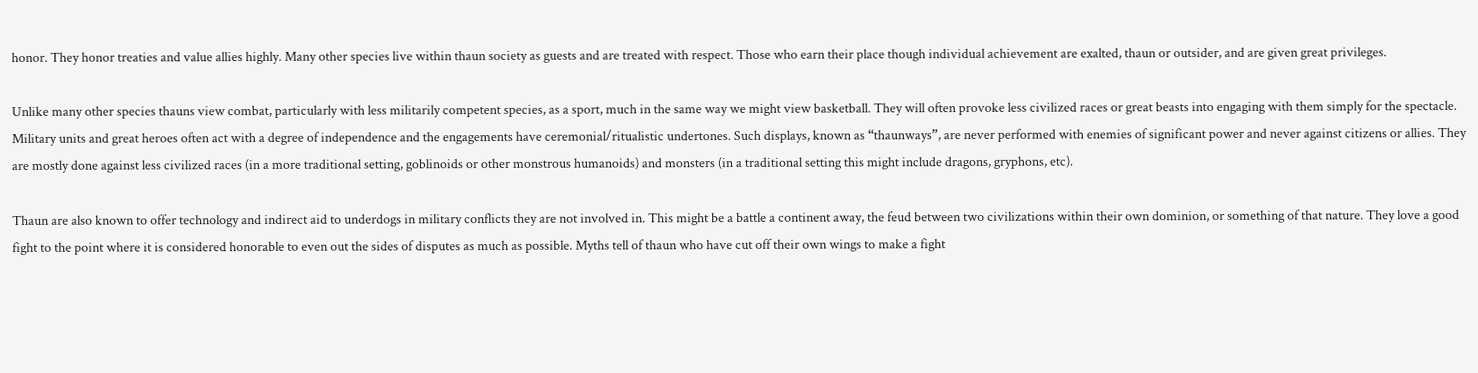honor. They honor treaties and value allies highly. Many other species live within thaun society as guests and are treated with respect. Those who earn their place though individual achievement are exalted, thaun or outsider, and are given great privileges.

Unlike many other species thauns view combat, particularly with less militarily competent species, as a sport, much in the same way we might view basketball. They will often provoke less civilized races or great beasts into engaging with them simply for the spectacle. Military units and great heroes often act with a degree of independence and the engagements have ceremonial/ritualistic undertones. Such displays, known as “thaunways”, are never performed with enemies of significant power and never against citizens or allies. They are mostly done against less civilized races (in a more traditional setting, goblinoids or other monstrous humanoids) and monsters (in a traditional setting this might include dragons, gryphons, etc).

Thaun are also known to offer technology and indirect aid to underdogs in military conflicts they are not involved in. This might be a battle a continent away, the feud between two civilizations within their own dominion, or something of that nature. They love a good fight to the point where it is considered honorable to even out the sides of disputes as much as possible. Myths tell of thaun who have cut off their own wings to make a fight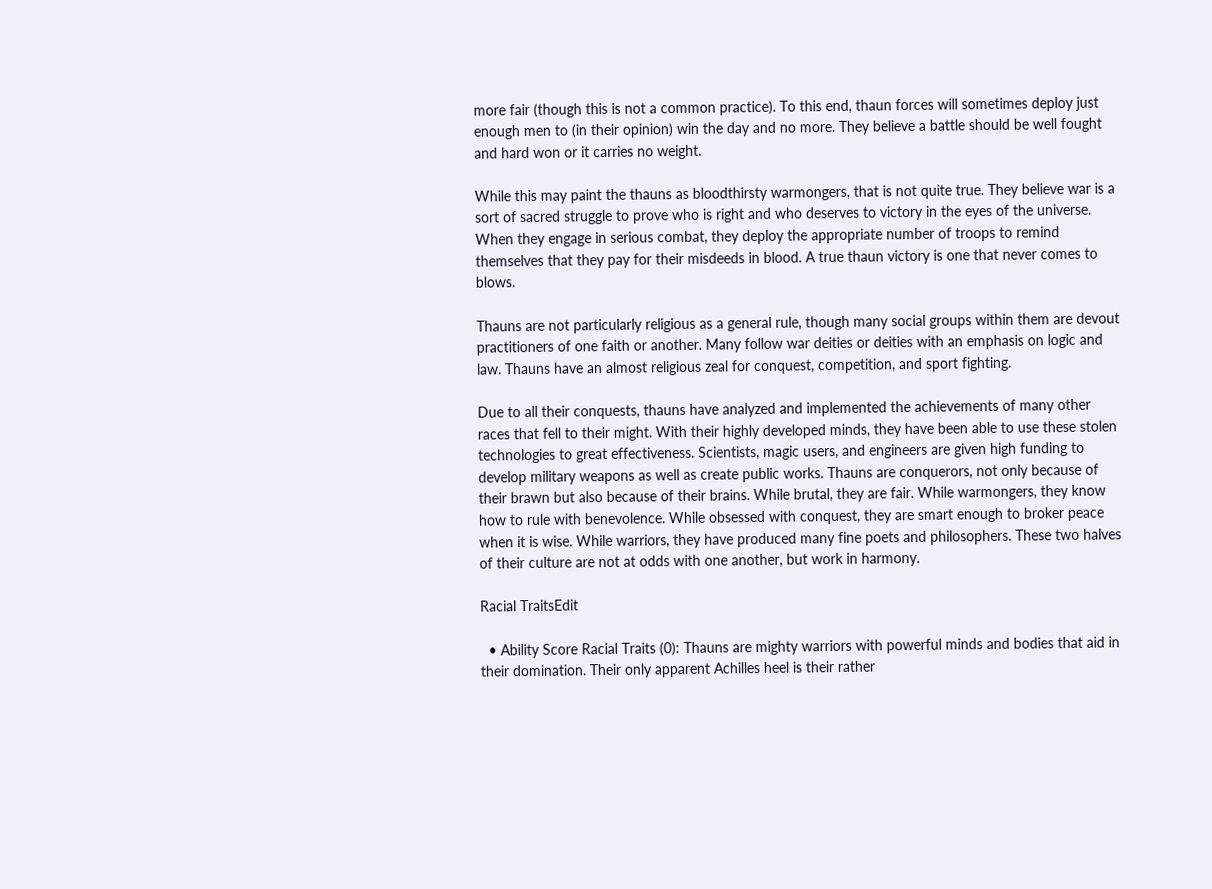more fair (though this is not a common practice). To this end, thaun forces will sometimes deploy just enough men to (in their opinion) win the day and no more. They believe a battle should be well fought and hard won or it carries no weight.

While this may paint the thauns as bloodthirsty warmongers, that is not quite true. They believe war is a sort of sacred struggle to prove who is right and who deserves to victory in the eyes of the universe. When they engage in serious combat, they deploy the appropriate number of troops to remind themselves that they pay for their misdeeds in blood. A true thaun victory is one that never comes to blows.

Thauns are not particularly religious as a general rule, though many social groups within them are devout practitioners of one faith or another. Many follow war deities or deities with an emphasis on logic and law. Thauns have an almost religious zeal for conquest, competition, and sport fighting.

Due to all their conquests, thauns have analyzed and implemented the achievements of many other races that fell to their might. With their highly developed minds, they have been able to use these stolen technologies to great effectiveness. Scientists, magic users, and engineers are given high funding to develop military weapons as well as create public works. Thauns are conquerors, not only because of their brawn but also because of their brains. While brutal, they are fair. While warmongers, they know how to rule with benevolence. While obsessed with conquest, they are smart enough to broker peace when it is wise. While warriors, they have produced many fine poets and philosophers. These two halves of their culture are not at odds with one another, but work in harmony.

Racial TraitsEdit

  • Ability Score Racial Traits (0): Thauns are mighty warriors with powerful minds and bodies that aid in their domination. Their only apparent Achilles heel is their rather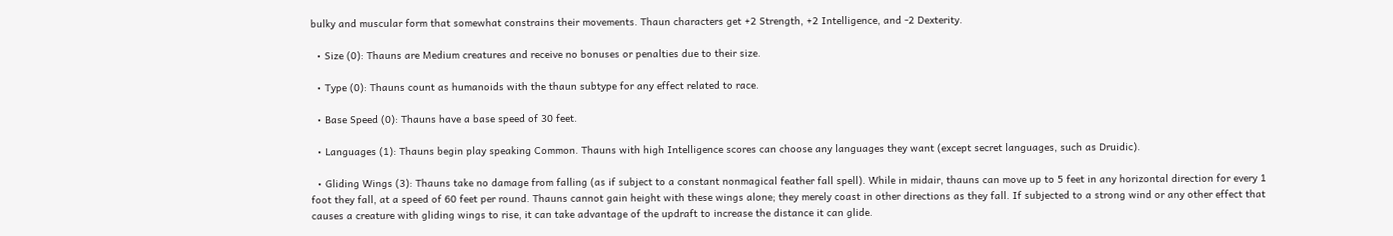bulky and muscular form that somewhat constrains their movements. Thaun characters get +2 Strength, +2 Intelligence, and -2 Dexterity.

  • Size (0): Thauns are Medium creatures and receive no bonuses or penalties due to their size.

  • Type (0): Thauns count as humanoids with the thaun subtype for any effect related to race.

  • Base Speed (0): Thauns have a base speed of 30 feet.

  • Languages (1): Thauns begin play speaking Common. Thauns with high Intelligence scores can choose any languages they want (except secret languages, such as Druidic).

  • Gliding Wings (3): Thauns take no damage from falling (as if subject to a constant nonmagical feather fall spell). While in midair, thauns can move up to 5 feet in any horizontal direction for every 1 foot they fall, at a speed of 60 feet per round. Thauns cannot gain height with these wings alone; they merely coast in other directions as they fall. If subjected to a strong wind or any other effect that causes a creature with gliding wings to rise, it can take advantage of the updraft to increase the distance it can glide.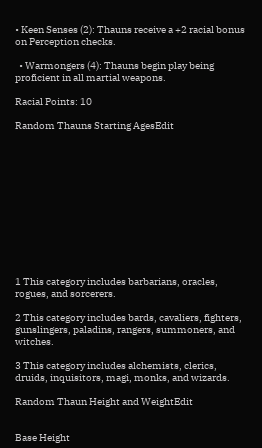• Keen Senses (2): Thauns receive a +2 racial bonus on Perception checks.

  • Warmongers (4): Thauns begin play being proficient in all martial weapons.

Racial Points: 10

Random Thauns Starting AgesEdit












1 This category includes barbarians, oracles, rogues, and sorcerers.

2 This category includes bards, cavaliers, fighters, gunslingers, paladins, rangers, summoners, and witches.

3 This category includes alchemists, clerics, druids, inquisitors, magi, monks, and wizards.

Random Thaun Height and WeightEdit


Base Height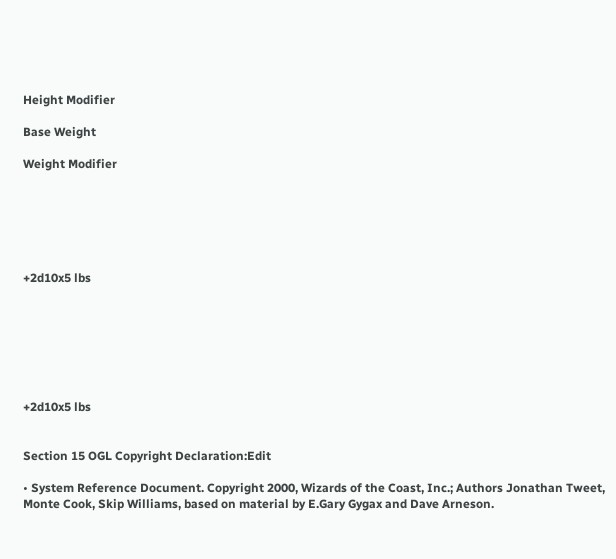Height Modifier

Base Weight

Weight Modifier






+2d10x5 lbs







+2d10x5 lbs


Section 15 OGL Copyright Declaration:Edit

• System Reference Document. Copyright 2000, Wizards of the Coast, Inc.; Authors Jonathan Tweet, Monte Cook, Skip Williams, based on material by E.Gary Gygax and Dave Arneson.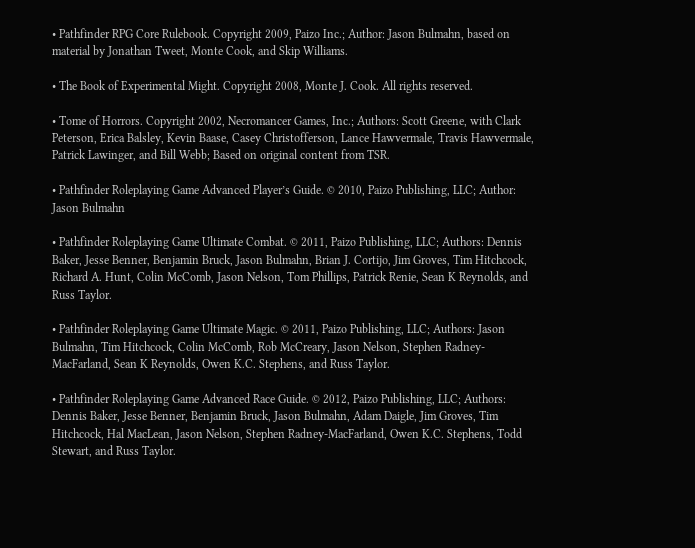• Pathfinder RPG Core Rulebook. Copyright 2009, Paizo Inc.; Author: Jason Bulmahn, based on material by Jonathan Tweet, Monte Cook, and Skip Williams.

• The Book of Experimental Might. Copyright 2008, Monte J. Cook. All rights reserved.

• Tome of Horrors. Copyright 2002, Necromancer Games, Inc.; Authors: Scott Greene, with Clark Peterson, Erica Balsley, Kevin Baase, Casey Christofferson, Lance Hawvermale, Travis Hawvermale, Patrick Lawinger, and Bill Webb; Based on original content from TSR.

• Pathfinder Roleplaying Game Advanced Player’s Guide. © 2010, Paizo Publishing, LLC; Author: Jason Bulmahn

• Pathfinder Roleplaying Game Ultimate Combat. © 2011, Paizo Publishing, LLC; Authors: Dennis Baker, Jesse Benner, Benjamin Bruck, Jason Bulmahn, Brian J. Cortijo, Jim Groves, Tim Hitchcock, Richard A. Hunt, Colin McComb, Jason Nelson, Tom Phillips, Patrick Renie, Sean K Reynolds, and Russ Taylor.

• Pathfinder Roleplaying Game Ultimate Magic. © 2011, Paizo Publishing, LLC; Authors: Jason Bulmahn, Tim Hitchcock, Colin McComb, Rob McCreary, Jason Nelson, Stephen Radney-MacFarland, Sean K Reynolds, Owen K.C. Stephens, and Russ Taylor.

• Pathfinder Roleplaying Game Advanced Race Guide. © 2012, Paizo Publishing, LLC; Authors: Dennis Baker, Jesse Benner, Benjamin Bruck, Jason Bulmahn, Adam Daigle, Jim Groves, Tim Hitchcock, Hal MacLean, Jason Nelson, Stephen Radney-MacFarland, Owen K.C. Stephens, Todd Stewart, and Russ Taylor.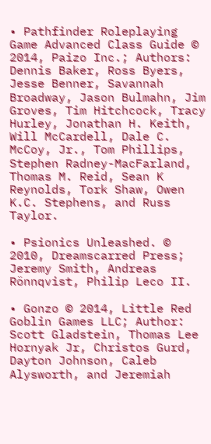• Pathfinder Roleplaying Game Advanced Class Guide © 2014, Paizo Inc.; Authors: Dennis Baker, Ross Byers, Jesse Benner, Savannah Broadway, Jason Bulmahn, Jim Groves, Tim Hitchcock, Tracy Hurley, Jonathan H. Keith, Will McCardell, Dale C. McCoy, Jr., Tom Phillips, Stephen Radney-MacFarland, Thomas M. Reid, Sean K Reynolds, Tork Shaw, Owen K.C. Stephens, and Russ Taylor.

• Psionics Unleashed. © 2010, Dreamscarred Press; Jeremy Smith, Andreas Rönnqvist, Philip Leco II.

• Gonzo © 2014, Little Red Goblin Games LLC; Author: Scott Gladstein, Thomas Lee Hornyak Jr, Christos Gurd, Dayton Johnson, Caleb Alysworth, and Jeremiah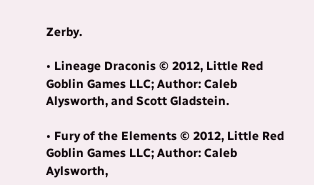Zerby.

• Lineage Draconis © 2012, Little Red Goblin Games LLC; Author: Caleb Alysworth, and Scott Gladstein.

• Fury of the Elements © 2012, Little Red Goblin Games LLC; Author: Caleb Aylsworth,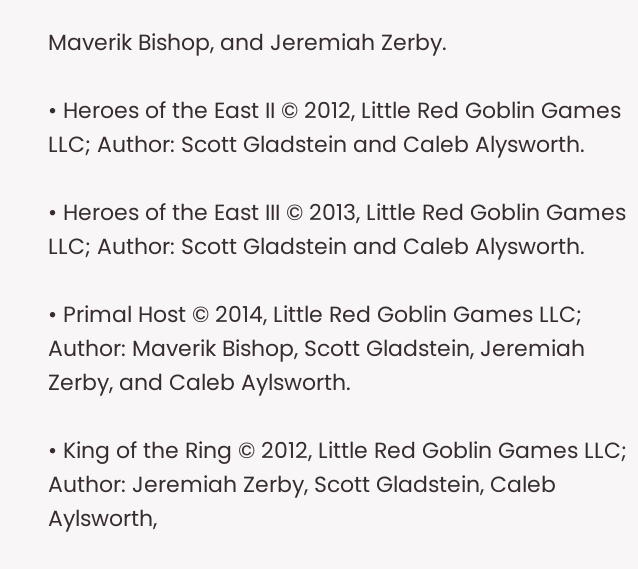Maverik Bishop, and Jeremiah Zerby.

• Heroes of the East II © 2012, Little Red Goblin Games LLC; Author: Scott Gladstein and Caleb Alysworth.

• Heroes of the East III © 2013, Little Red Goblin Games LLC; Author: Scott Gladstein and Caleb Alysworth.

• Primal Host © 2014, Little Red Goblin Games LLC; Author: Maverik Bishop, Scott Gladstein, Jeremiah Zerby, and Caleb Aylsworth.

• King of the Ring © 2012, Little Red Goblin Games LLC; Author: Jeremiah Zerby, Scott Gladstein, Caleb Aylsworth,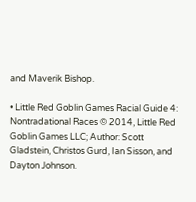and Maverik Bishop.

• Little Red Goblin Games Racial Guide 4: Nontradational Races © 2014, Little Red Goblin Games LLC; Author: Scott Gladstein, Christos Gurd, Ian Sisson, and Dayton Johnson.